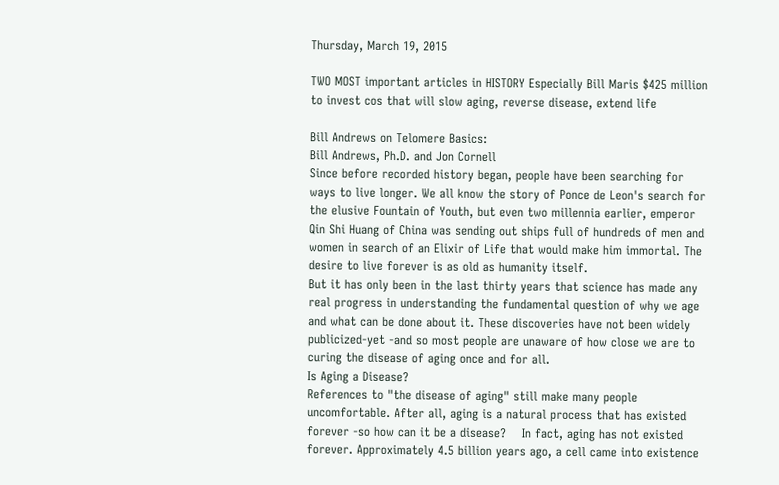Thursday, March 19, 2015

TWO MOST important articles in HISTORY Especially Bill Maris $425 million to invest cos that will slow aging, reverse disease, extend life

Bill Andrews on Telomere Basics:
Bill Andrews, Ph.D. and Jon Cornell
Since before recorded history began, people have been searching for ways to live longer. We all know the story of Ponce de Leon's search for the elusive Fountain of Youth, but even two millennia earlier, emperor Qin Shi Huang of China was sending out ships full of hundreds of men and women in search of an Elixir of Life that would make him immortal. The desire to live forever is as old as humanity itself.
But it has only been in the last thirty years that science has made any real progress in understanding the fundamental question of why we age and what can be done about it. These discoveries have not been widely publicized-yet -and so most people are unaware of how close we are to curing the disease of aging once and for all.
Is Aging a Disease?
References to "the disease of aging" still make many people uncomfortable. After all, aging is a natural process that has existed forever -so how can it be a disease?    In fact, aging has not existed forever. Approximately 4.5 billion years ago, a cell came into existence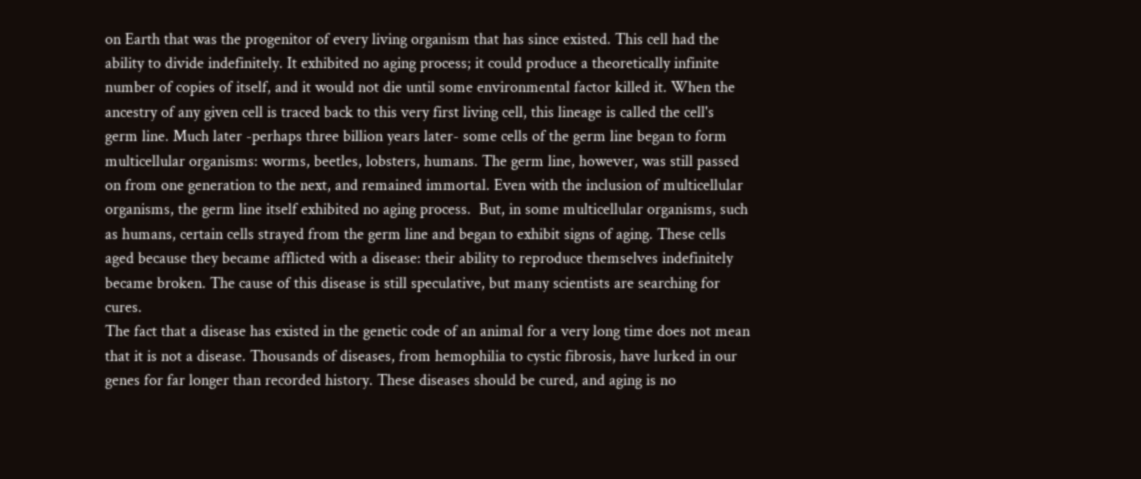on Earth that was the progenitor of every living organism that has since existed. This cell had the ability to divide indefinitely. It exhibited no aging process; it could produce a theoretically infinite number of copies of itself, and it would not die until some environmental factor killed it. When the ancestry of any given cell is traced back to this very first living cell, this lineage is called the cell's germ line. Much later -perhaps three billion years later- some cells of the germ line began to form multicellular organisms: worms, beetles, lobsters, humans. The germ line, however, was still passed on from one generation to the next, and remained immortal. Even with the inclusion of multicellular organisms, the germ line itself exhibited no aging process.  But, in some multicellular organisms, such as humans, certain cells strayed from the germ line and began to exhibit signs of aging. These cells aged because they became afflicted with a disease: their ability to reproduce themselves indefinitely became broken. The cause of this disease is still speculative, but many scientists are searching for cures.
The fact that a disease has existed in the genetic code of an animal for a very long time does not mean that it is not a disease. Thousands of diseases, from hemophilia to cystic fibrosis, have lurked in our genes for far longer than recorded history. These diseases should be cured, and aging is no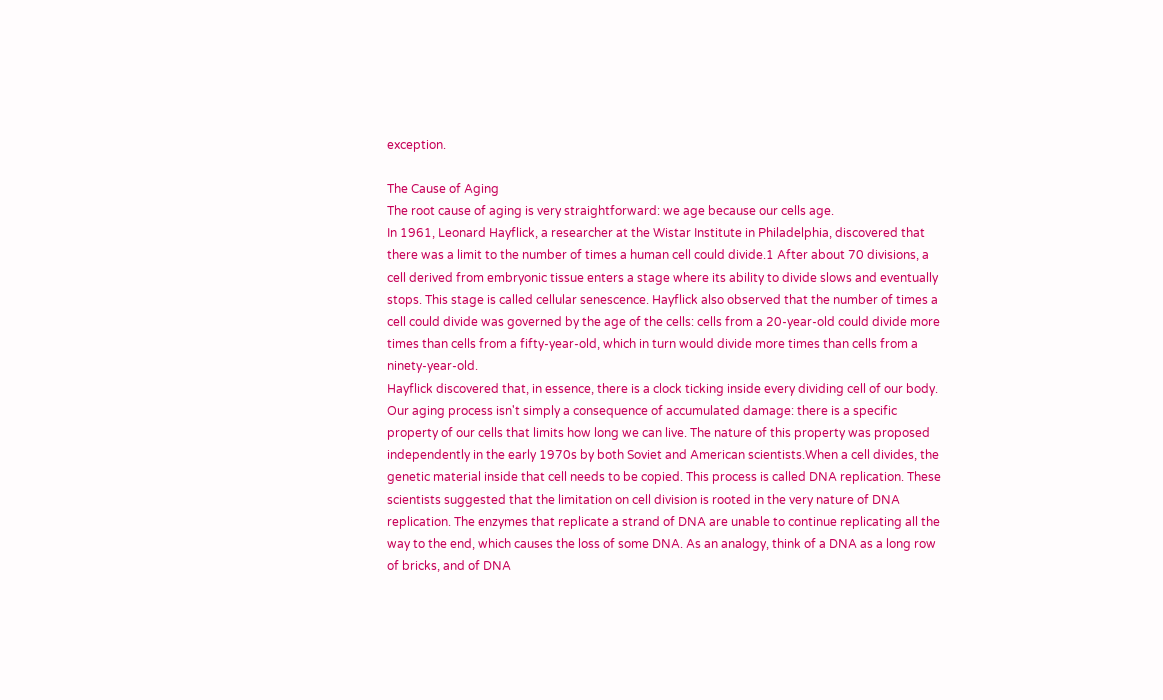exception.

The Cause of Aging
The root cause of aging is very straightforward: we age because our cells age.
In 1961, Leonard Hayflick, a researcher at the Wistar Institute in Philadelphia, discovered that there was a limit to the number of times a human cell could divide.1 After about 70 divisions, a cell derived from embryonic tissue enters a stage where its ability to divide slows and eventually stops. This stage is called cellular senescence. Hayflick also observed that the number of times a cell could divide was governed by the age of the cells: cells from a 20-year-old could divide more times than cells from a fifty-year-old, which in turn would divide more times than cells from a ninety-year-old.
Hayflick discovered that, in essence, there is a clock ticking inside every dividing cell of our body. Our aging process isn't simply a consequence of accumulated damage: there is a specific property of our cells that limits how long we can live. The nature of this property was proposed independently in the early 1970s by both Soviet and American scientists.When a cell divides, the genetic material inside that cell needs to be copied. This process is called DNA replication. These scientists suggested that the limitation on cell division is rooted in the very nature of DNA replication. The enzymes that replicate a strand of DNA are unable to continue replicating all the way to the end, which causes the loss of some DNA. As an analogy, think of a DNA as a long row of bricks, and of DNA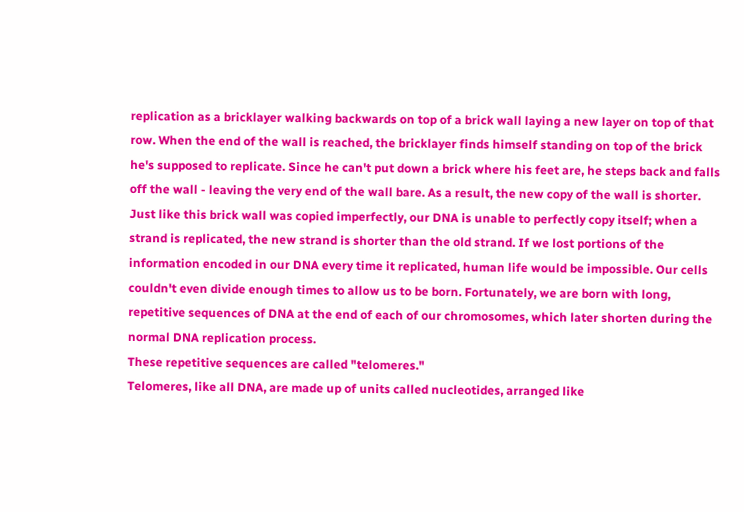replication as a bricklayer walking backwards on top of a brick wall laying a new layer on top of that row. When the end of the wall is reached, the bricklayer finds himself standing on top of the brick he's supposed to replicate. Since he can't put down a brick where his feet are, he steps back and falls off the wall - leaving the very end of the wall bare. As a result, the new copy of the wall is shorter. Just like this brick wall was copied imperfectly, our DNA is unable to perfectly copy itself; when a strand is replicated, the new strand is shorter than the old strand. If we lost portions of the information encoded in our DNA every time it replicated, human life would be impossible. Our cells couldn't even divide enough times to allow us to be born. Fortunately, we are born with long, repetitive sequences of DNA at the end of each of our chromosomes, which later shorten during the normal DNA replication process.
These repetitive sequences are called "telomeres."
Telomeres, like all DNA, are made up of units called nucleotides, arranged like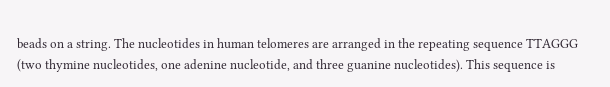beads on a string. The nucleotides in human telomeres are arranged in the repeating sequence TTAGGG (two thymine nucleotides, one adenine nucleotide, and three guanine nucleotides). This sequence is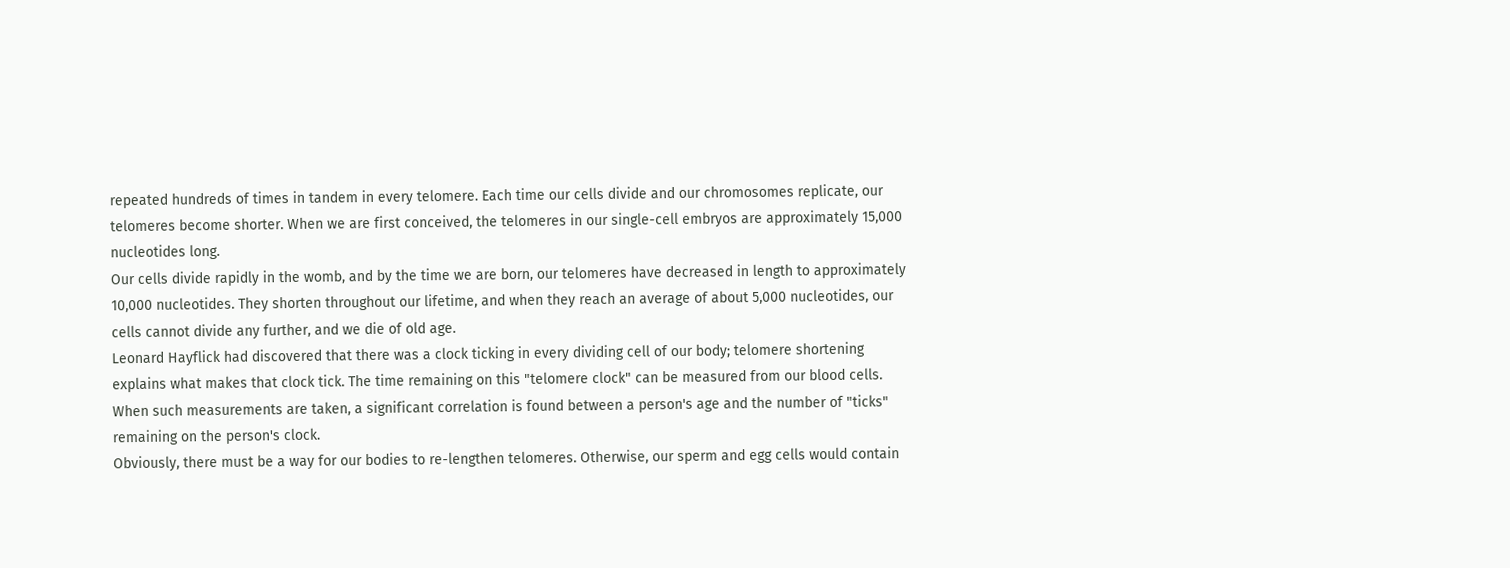repeated hundreds of times in tandem in every telomere. Each time our cells divide and our chromosomes replicate, our telomeres become shorter. When we are first conceived, the telomeres in our single-cell embryos are approximately 15,000 nucleotides long.
Our cells divide rapidly in the womb, and by the time we are born, our telomeres have decreased in length to approximately 10,000 nucleotides. They shorten throughout our lifetime, and when they reach an average of about 5,000 nucleotides, our cells cannot divide any further, and we die of old age.
Leonard Hayflick had discovered that there was a clock ticking in every dividing cell of our body; telomere shortening explains what makes that clock tick. The time remaining on this "telomere clock" can be measured from our blood cells. When such measurements are taken, a significant correlation is found between a person's age and the number of "ticks" remaining on the person's clock.
Obviously, there must be a way for our bodies to re-lengthen telomeres. Otherwise, our sperm and egg cells would contain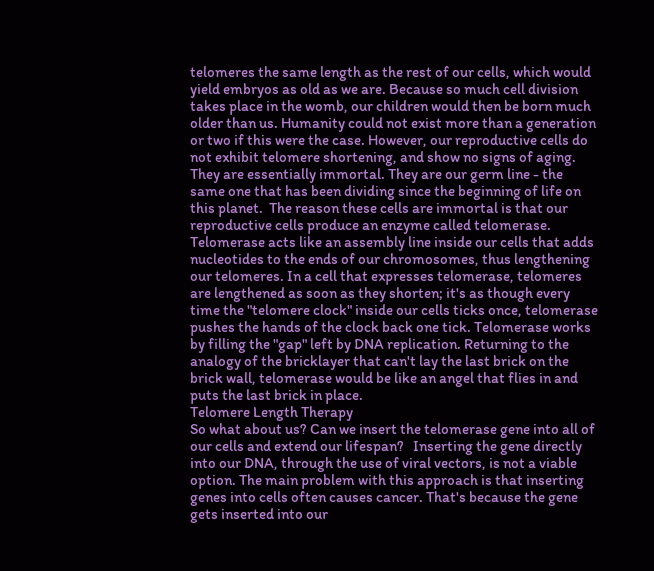telomeres the same length as the rest of our cells, which would yield embryos as old as we are. Because so much cell division takes place in the womb, our children would then be born much older than us. Humanity could not exist more than a generation or two if this were the case. However, our reproductive cells do not exhibit telomere shortening, and show no signs of aging. They are essentially immortal. They are our germ line - the same one that has been dividing since the beginning of life on this planet.  The reason these cells are immortal is that our reproductive cells produce an enzyme called telomerase. Telomerase acts like an assembly line inside our cells that adds nucleotides to the ends of our chromosomes, thus lengthening our telomeres. In a cell that expresses telomerase, telomeres are lengthened as soon as they shorten; it's as though every time the "telomere clock" inside our cells ticks once, telomerase pushes the hands of the clock back one tick. Telomerase works by filling the "gap" left by DNA replication. Returning to the analogy of the bricklayer that can't lay the last brick on the brick wall, telomerase would be like an angel that flies in and puts the last brick in place.
Telomere Length Therapy
So what about us? Can we insert the telomerase gene into all of our cells and extend our lifespan?   Inserting the gene directly into our DNA, through the use of viral vectors, is not a viable option. The main problem with this approach is that inserting genes into cells often causes cancer. That's because the gene gets inserted into our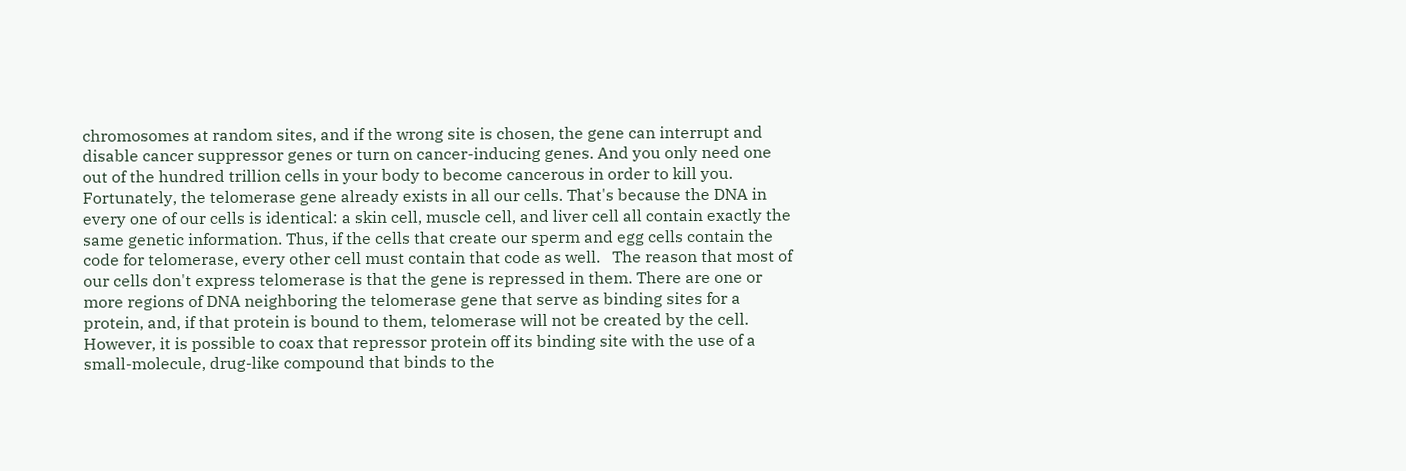chromosomes at random sites, and if the wrong site is chosen, the gene can interrupt and disable cancer suppressor genes or turn on cancer-inducing genes. And you only need one out of the hundred trillion cells in your body to become cancerous in order to kill you.
Fortunately, the telomerase gene already exists in all our cells. That's because the DNA in every one of our cells is identical: a skin cell, muscle cell, and liver cell all contain exactly the same genetic information. Thus, if the cells that create our sperm and egg cells contain the code for telomerase, every other cell must contain that code as well.   The reason that most of our cells don't express telomerase is that the gene is repressed in them. There are one or more regions of DNA neighboring the telomerase gene that serve as binding sites for a protein, and, if that protein is bound to them, telomerase will not be created by the cell. However, it is possible to coax that repressor protein off its binding site with the use of a small-molecule, drug-like compound that binds to the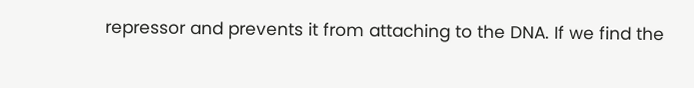repressor and prevents it from attaching to the DNA. If we find the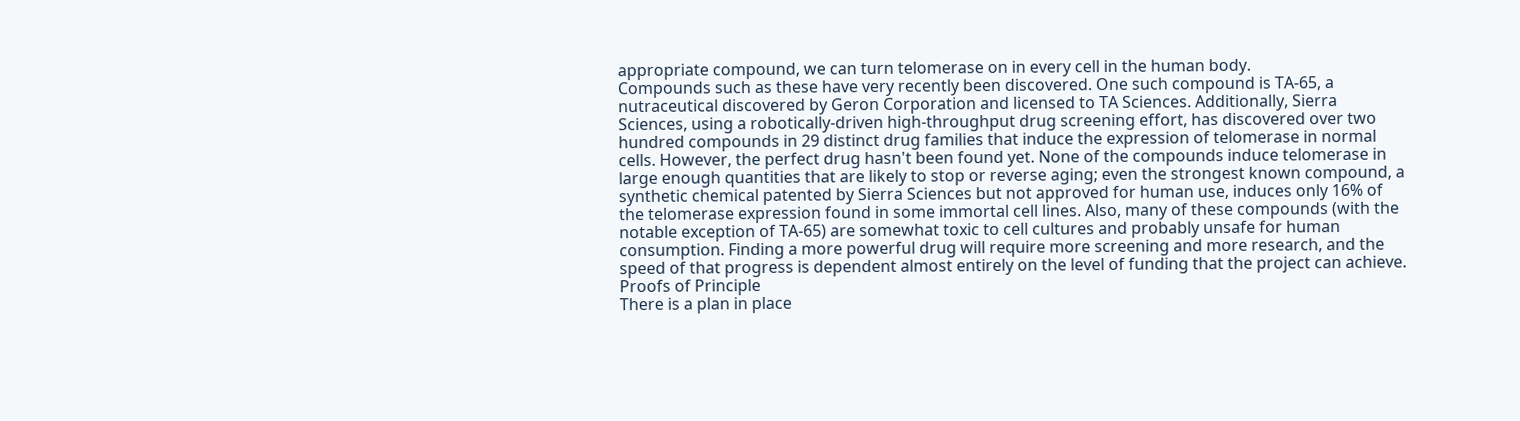appropriate compound, we can turn telomerase on in every cell in the human body.
Compounds such as these have very recently been discovered. One such compound is TA-65, a nutraceutical discovered by Geron Corporation and licensed to TA Sciences. Additionally, Sierra Sciences, using a robotically-driven high-throughput drug screening effort, has discovered over two hundred compounds in 29 distinct drug families that induce the expression of telomerase in normal cells. However, the perfect drug hasn't been found yet. None of the compounds induce telomerase in large enough quantities that are likely to stop or reverse aging; even the strongest known compound, a synthetic chemical patented by Sierra Sciences but not approved for human use, induces only 16% of the telomerase expression found in some immortal cell lines. Also, many of these compounds (with the notable exception of TA-65) are somewhat toxic to cell cultures and probably unsafe for human consumption. Finding a more powerful drug will require more screening and more research, and the speed of that progress is dependent almost entirely on the level of funding that the project can achieve.
Proofs of Principle
There is a plan in place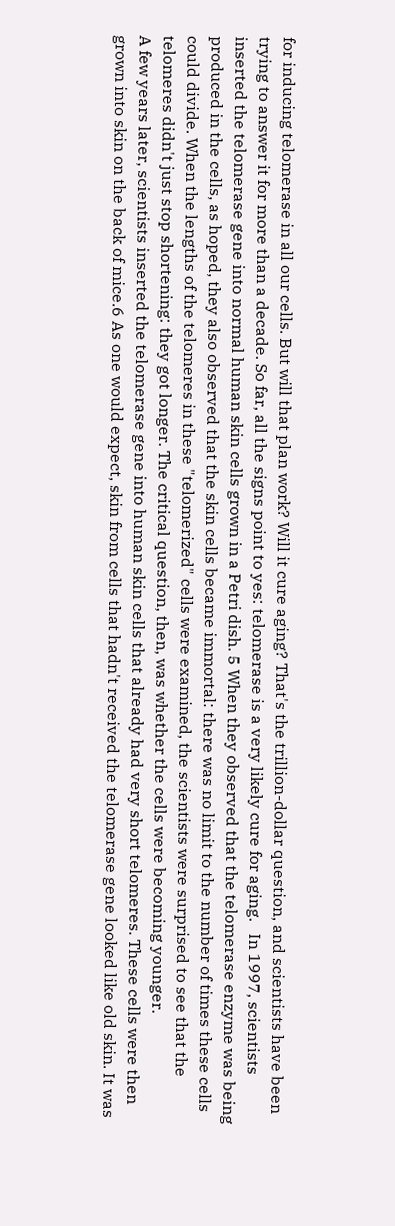for inducing telomerase in all our cells. But will that plan work? Will it cure aging? That's the trillion-dollar question, and scientists have been trying to answer it for more than a decade. So far, all the signs point to yes: telomerase is a very likely cure for aging.   In 1997, scientists inserted the telomerase gene into normal human skin cells grown in a Petri dish. 5 When they observed that the telomerase enzyme was being produced in the cells, as hoped, they also observed that the skin cells became immortal: there was no limit to the number of times these cells could divide. When the lengths of the telomeres in these "telomerized" cells were examined, the scientists were surprised to see that the telomeres didn't just stop shortening: they got longer. The critical question, then, was whether the cells were becoming younger.
A few years later, scientists inserted the telomerase gene into human skin cells that already had very short telomeres. These cells were then grown into skin on the back of mice.6 As one would expect, skin from cells that hadn't received the telomerase gene looked like old skin. It was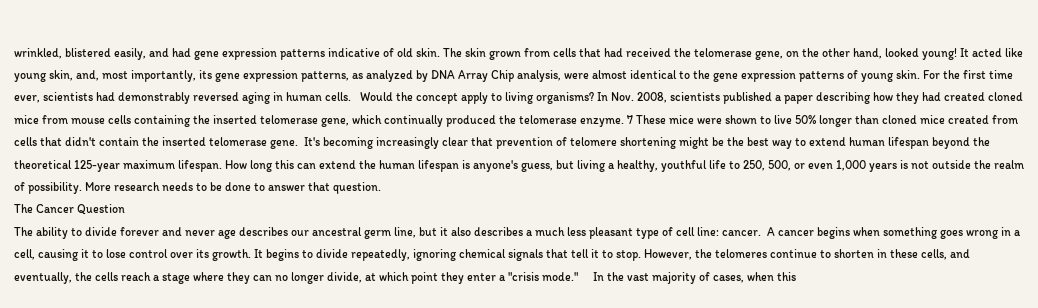wrinkled, blistered easily, and had gene expression patterns indicative of old skin. The skin grown from cells that had received the telomerase gene, on the other hand, looked young! It acted like young skin, and, most importantly, its gene expression patterns, as analyzed by DNA Array Chip analysis, were almost identical to the gene expression patterns of young skin. For the first time ever, scientists had demonstrably reversed aging in human cells.   Would the concept apply to living organisms? In Nov. 2008, scientists published a paper describing how they had created cloned mice from mouse cells containing the inserted telomerase gene, which continually produced the telomerase enzyme. 7 These mice were shown to live 50% longer than cloned mice created from cells that didn't contain the inserted telomerase gene.  It's becoming increasingly clear that prevention of telomere shortening might be the best way to extend human lifespan beyond the theoretical 125-year maximum lifespan. How long this can extend the human lifespan is anyone's guess, but living a healthy, youthful life to 250, 500, or even 1,000 years is not outside the realm of possibility. More research needs to be done to answer that question.
The Cancer Question
The ability to divide forever and never age describes our ancestral germ line, but it also describes a much less pleasant type of cell line: cancer.  A cancer begins when something goes wrong in a cell, causing it to lose control over its growth. It begins to divide repeatedly, ignoring chemical signals that tell it to stop. However, the telomeres continue to shorten in these cells, and eventually, the cells reach a stage where they can no longer divide, at which point they enter a "crisis mode."     In the vast majority of cases, when this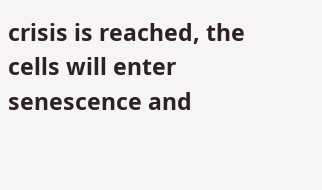crisis is reached, the cells will enter senescence and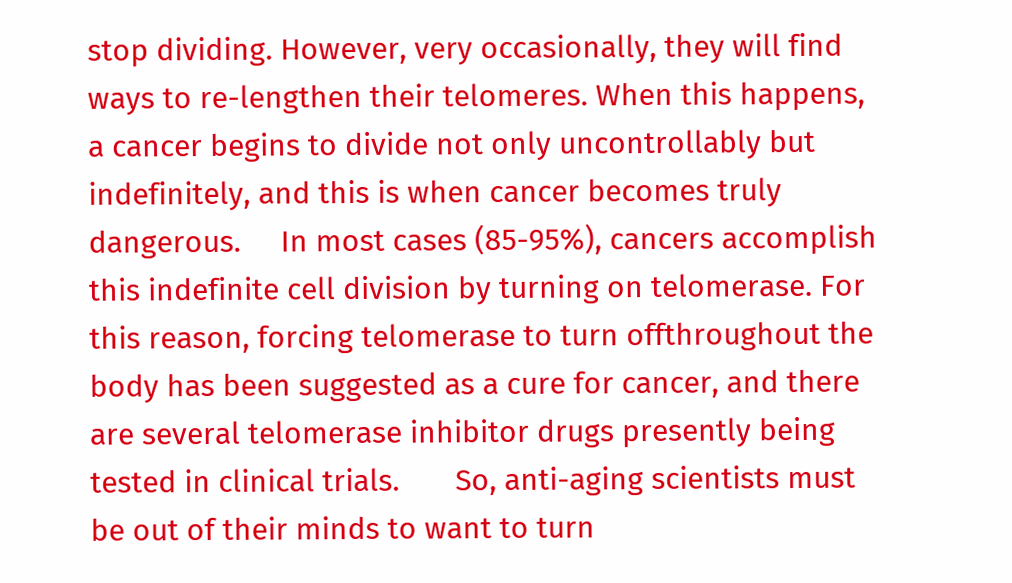stop dividing. However, very occasionally, they will find ways to re-lengthen their telomeres. When this happens, a cancer begins to divide not only uncontrollably but indefinitely, and this is when cancer becomes truly dangerous.     In most cases (85-95%), cancers accomplish this indefinite cell division by turning on telomerase. For this reason, forcing telomerase to turn offthroughout the body has been suggested as a cure for cancer, and there are several telomerase inhibitor drugs presently being tested in clinical trials.       So, anti-aging scientists must be out of their minds to want to turn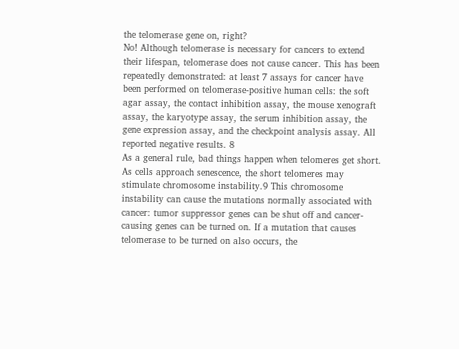the telomerase gene on, right?
No! Although telomerase is necessary for cancers to extend their lifespan, telomerase does not cause cancer. This has been repeatedly demonstrated: at least 7 assays for cancer have been performed on telomerase-positive human cells: the soft agar assay, the contact inhibition assay, the mouse xenograft assay, the karyotype assay, the serum inhibition assay, the gene expression assay, and the checkpoint analysis assay. All reported negative results. 8
As a general rule, bad things happen when telomeres get short. As cells approach senescence, the short telomeres may stimulate chromosome instability.9 This chromosome instability can cause the mutations normally associated with cancer: tumor suppressor genes can be shut off and cancer-causing genes can be turned on. If a mutation that causes telomerase to be turned on also occurs, the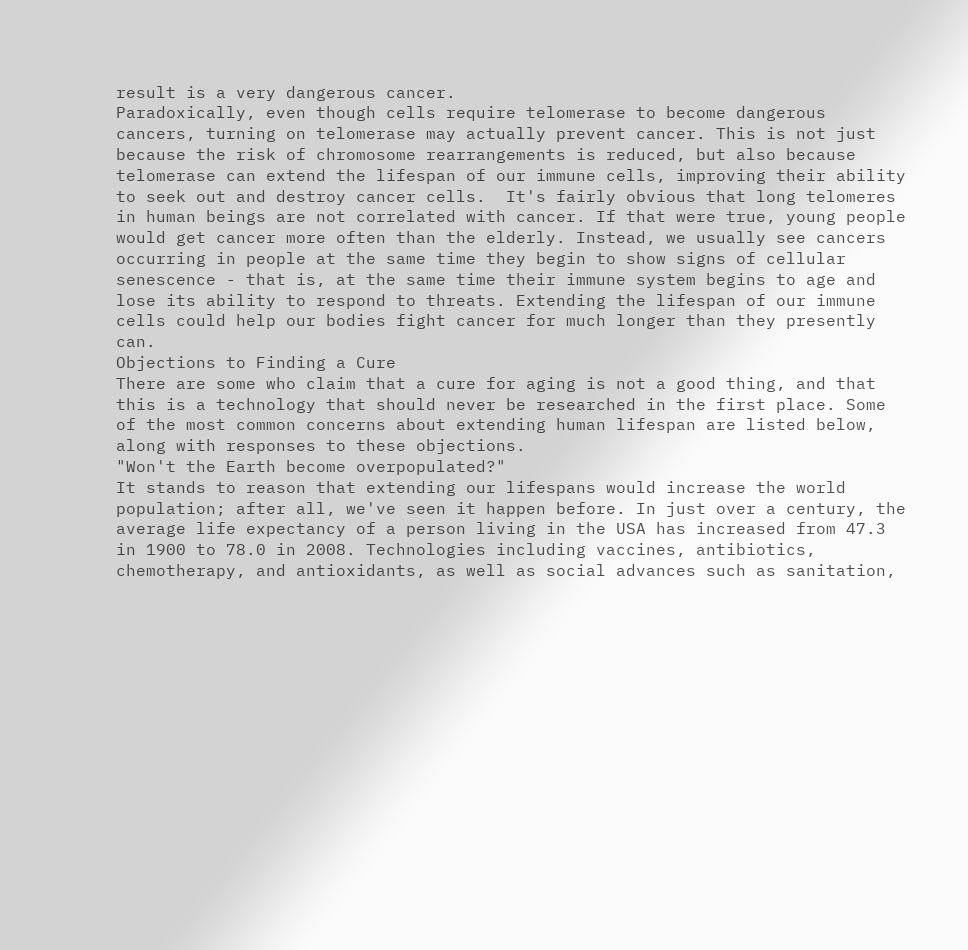result is a very dangerous cancer.
Paradoxically, even though cells require telomerase to become dangerous cancers, turning on telomerase may actually prevent cancer. This is not just because the risk of chromosome rearrangements is reduced, but also because telomerase can extend the lifespan of our immune cells, improving their ability to seek out and destroy cancer cells.  It's fairly obvious that long telomeres in human beings are not correlated with cancer. If that were true, young people would get cancer more often than the elderly. Instead, we usually see cancers occurring in people at the same time they begin to show signs of cellular senescence - that is, at the same time their immune system begins to age and lose its ability to respond to threats. Extending the lifespan of our immune cells could help our bodies fight cancer for much longer than they presently can.
Objections to Finding a Cure
There are some who claim that a cure for aging is not a good thing, and that this is a technology that should never be researched in the first place. Some of the most common concerns about extending human lifespan are listed below, along with responses to these objections.
"Won't the Earth become overpopulated?"
It stands to reason that extending our lifespans would increase the world population; after all, we've seen it happen before. In just over a century, the average life expectancy of a person living in the USA has increased from 47.3 in 1900 to 78.0 in 2008. Technologies including vaccines, antibiotics, chemotherapy, and antioxidants, as well as social advances such as sanitation,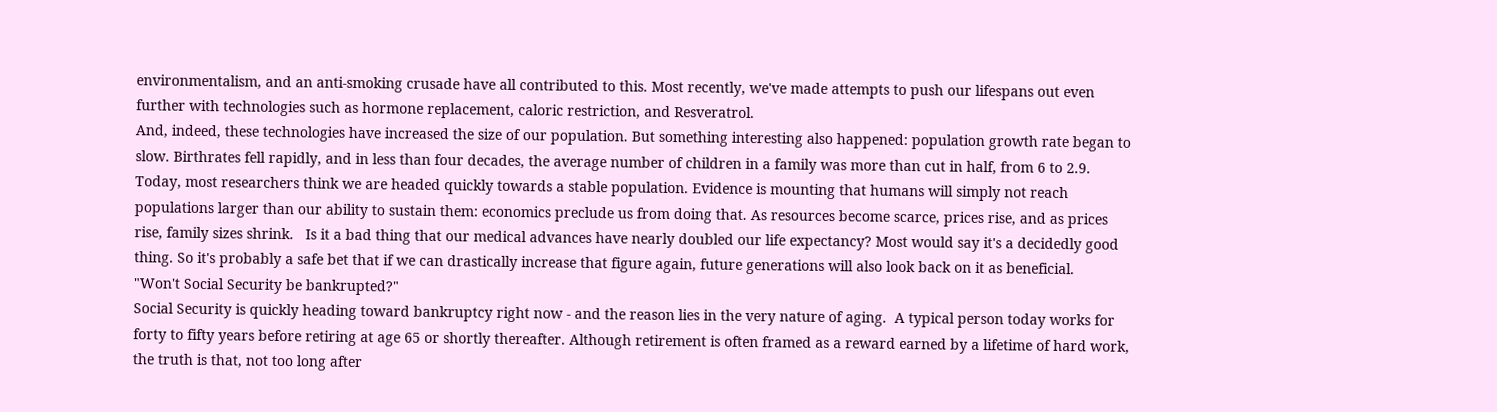environmentalism, and an anti-smoking crusade have all contributed to this. Most recently, we've made attempts to push our lifespans out even further with technologies such as hormone replacement, caloric restriction, and Resveratrol.
And, indeed, these technologies have increased the size of our population. But something interesting also happened: population growth rate began to slow. Birthrates fell rapidly, and in less than four decades, the average number of children in a family was more than cut in half, from 6 to 2.9. Today, most researchers think we are headed quickly towards a stable population. Evidence is mounting that humans will simply not reach populations larger than our ability to sustain them: economics preclude us from doing that. As resources become scarce, prices rise, and as prices rise, family sizes shrink.   Is it a bad thing that our medical advances have nearly doubled our life expectancy? Most would say it's a decidedly good thing. So it's probably a safe bet that if we can drastically increase that figure again, future generations will also look back on it as beneficial.
"Won't Social Security be bankrupted?"
Social Security is quickly heading toward bankruptcy right now - and the reason lies in the very nature of aging.  A typical person today works for forty to fifty years before retiring at age 65 or shortly thereafter. Although retirement is often framed as a reward earned by a lifetime of hard work, the truth is that, not too long after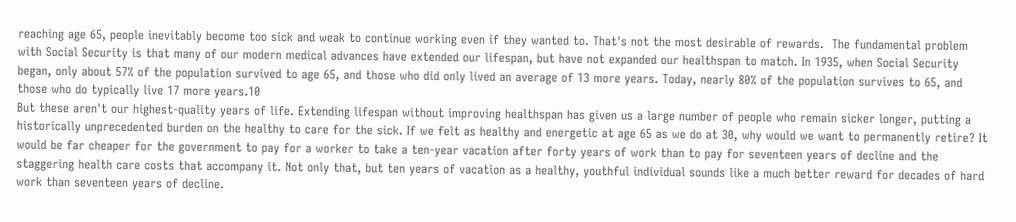reaching age 65, people inevitably become too sick and weak to continue working even if they wanted to. That's not the most desirable of rewards.  The fundamental problem with Social Security is that many of our modern medical advances have extended our lifespan, but have not expanded our healthspan to match. In 1935, when Social Security began, only about 57% of the population survived to age 65, and those who did only lived an average of 13 more years. Today, nearly 80% of the population survives to 65, and those who do typically live 17 more years.10
But these aren't our highest-quality years of life. Extending lifespan without improving healthspan has given us a large number of people who remain sicker longer, putting a historically unprecedented burden on the healthy to care for the sick. If we felt as healthy and energetic at age 65 as we do at 30, why would we want to permanently retire? It would be far cheaper for the government to pay for a worker to take a ten-year vacation after forty years of work than to pay for seventeen years of decline and the staggering health care costs that accompany it. Not only that, but ten years of vacation as a healthy, youthful individual sounds like a much better reward for decades of hard work than seventeen years of decline.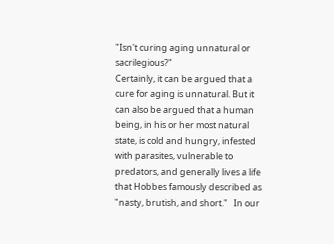"Isn't curing aging unnatural or sacrilegious?"
Certainly, it can be argued that a cure for aging is unnatural. But it can also be argued that a human being, in his or her most natural state, is cold and hungry, infested with parasites, vulnerable to predators, and generally lives a life that Hobbes famously described as "nasty, brutish, and short."   In our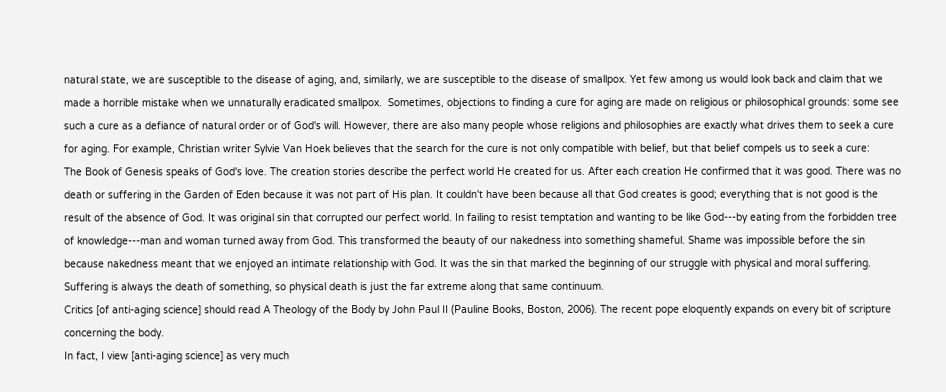natural state, we are susceptible to the disease of aging, and, similarly, we are susceptible to the disease of smallpox. Yet few among us would look back and claim that we made a horrible mistake when we unnaturally eradicated smallpox.  Sometimes, objections to finding a cure for aging are made on religious or philosophical grounds: some see such a cure as a defiance of natural order or of God's will. However, there are also many people whose religions and philosophies are exactly what drives them to seek a cure for aging. For example, Christian writer Sylvie Van Hoek believes that the search for the cure is not only compatible with belief, but that belief compels us to seek a cure:
The Book of Genesis speaks of God's love. The creation stories describe the perfect world He created for us. After each creation He confirmed that it was good. There was no death or suffering in the Garden of Eden because it was not part of His plan. It couldn't have been because all that God creates is good; everything that is not good is the result of the absence of God. It was original sin that corrupted our perfect world. In failing to resist temptation and wanting to be like God---by eating from the forbidden tree of knowledge---man and woman turned away from God. This transformed the beauty of our nakedness into something shameful. Shame was impossible before the sin because nakedness meant that we enjoyed an intimate relationship with God. It was the sin that marked the beginning of our struggle with physical and moral suffering. Suffering is always the death of something, so physical death is just the far extreme along that same continuum.
Critics [of anti-aging science] should read A Theology of the Body by John Paul II (Pauline Books, Boston, 2006). The recent pope eloquently expands on every bit of scripture concerning the body.
In fact, I view [anti-aging science] as very much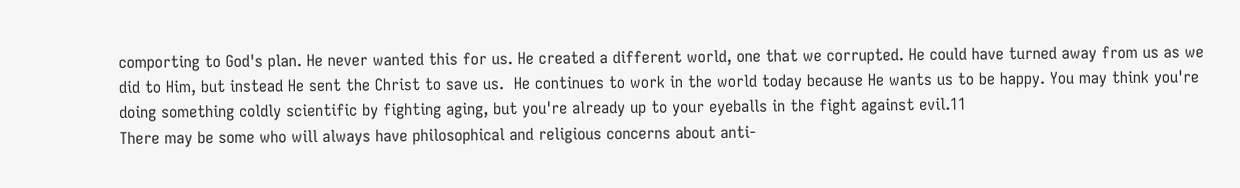comporting to God's plan. He never wanted this for us. He created a different world, one that we corrupted. He could have turned away from us as we did to Him, but instead He sent the Christ to save us.  He continues to work in the world today because He wants us to be happy. You may think you're doing something coldly scientific by fighting aging, but you're already up to your eyeballs in the fight against evil.11
There may be some who will always have philosophical and religious concerns about anti-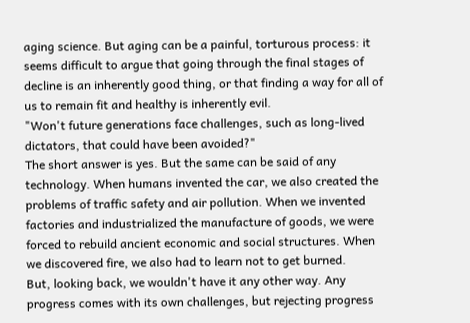aging science. But aging can be a painful, torturous process: it seems difficult to argue that going through the final stages of decline is an inherently good thing, or that finding a way for all of us to remain fit and healthy is inherently evil.
"Won't future generations face challenges, such as long-lived dictators, that could have been avoided?"
The short answer is yes. But the same can be said of any technology. When humans invented the car, we also created the problems of traffic safety and air pollution. When we invented factories and industrialized the manufacture of goods, we were forced to rebuild ancient economic and social structures. When we discovered fire, we also had to learn not to get burned.
But, looking back, we wouldn't have it any other way. Any progress comes with its own challenges, but rejecting progress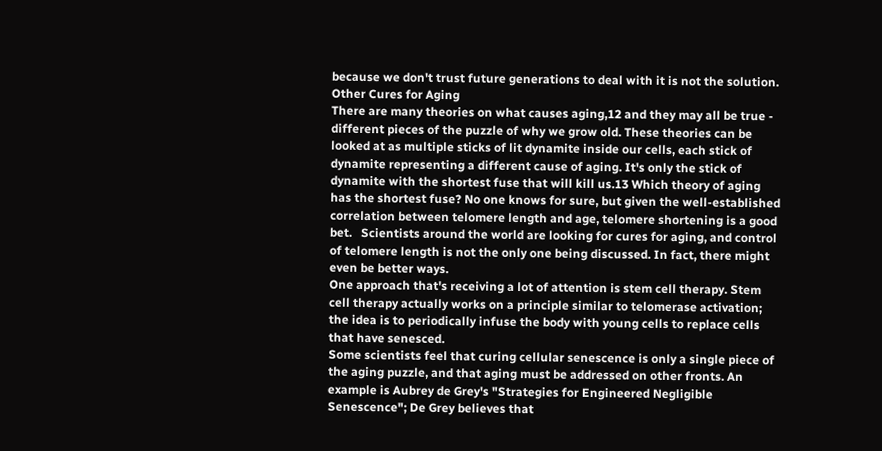because we don't trust future generations to deal with it is not the solution.
Other Cures for Aging
There are many theories on what causes aging,12 and they may all be true - different pieces of the puzzle of why we grow old. These theories can be looked at as multiple sticks of lit dynamite inside our cells, each stick of dynamite representing a different cause of aging. It's only the stick of dynamite with the shortest fuse that will kill us.13 Which theory of aging has the shortest fuse? No one knows for sure, but given the well-established correlation between telomere length and age, telomere shortening is a good bet.   Scientists around the world are looking for cures for aging, and control of telomere length is not the only one being discussed. In fact, there might even be better ways.
One approach that's receiving a lot of attention is stem cell therapy. Stem cell therapy actually works on a principle similar to telomerase activation; the idea is to periodically infuse the body with young cells to replace cells that have senesced.
Some scientists feel that curing cellular senescence is only a single piece of the aging puzzle, and that aging must be addressed on other fronts. An example is Aubrey de Grey's "Strategies for Engineered Negligible Senescence"; De Grey believes that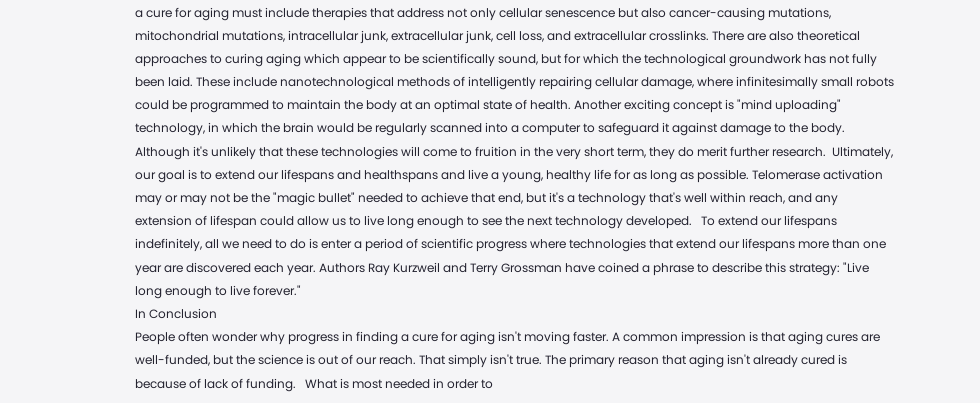a cure for aging must include therapies that address not only cellular senescence but also cancer-causing mutations, mitochondrial mutations, intracellular junk, extracellular junk, cell loss, and extracellular crosslinks. There are also theoretical approaches to curing aging which appear to be scientifically sound, but for which the technological groundwork has not fully been laid. These include nanotechnological methods of intelligently repairing cellular damage, where infinitesimally small robots could be programmed to maintain the body at an optimal state of health. Another exciting concept is "mind uploading" technology, in which the brain would be regularly scanned into a computer to safeguard it against damage to the body. Although it's unlikely that these technologies will come to fruition in the very short term, they do merit further research.  Ultimately, our goal is to extend our lifespans and healthspans and live a young, healthy life for as long as possible. Telomerase activation may or may not be the "magic bullet" needed to achieve that end, but it's a technology that's well within reach, and any extension of lifespan could allow us to live long enough to see the next technology developed.   To extend our lifespans indefinitely, all we need to do is enter a period of scientific progress where technologies that extend our lifespans more than one year are discovered each year. Authors Ray Kurzweil and Terry Grossman have coined a phrase to describe this strategy: "Live long enough to live forever."
In Conclusion
People often wonder why progress in finding a cure for aging isn't moving faster. A common impression is that aging cures are well-funded, but the science is out of our reach. That simply isn't true. The primary reason that aging isn't already cured is because of lack of funding.   What is most needed in order to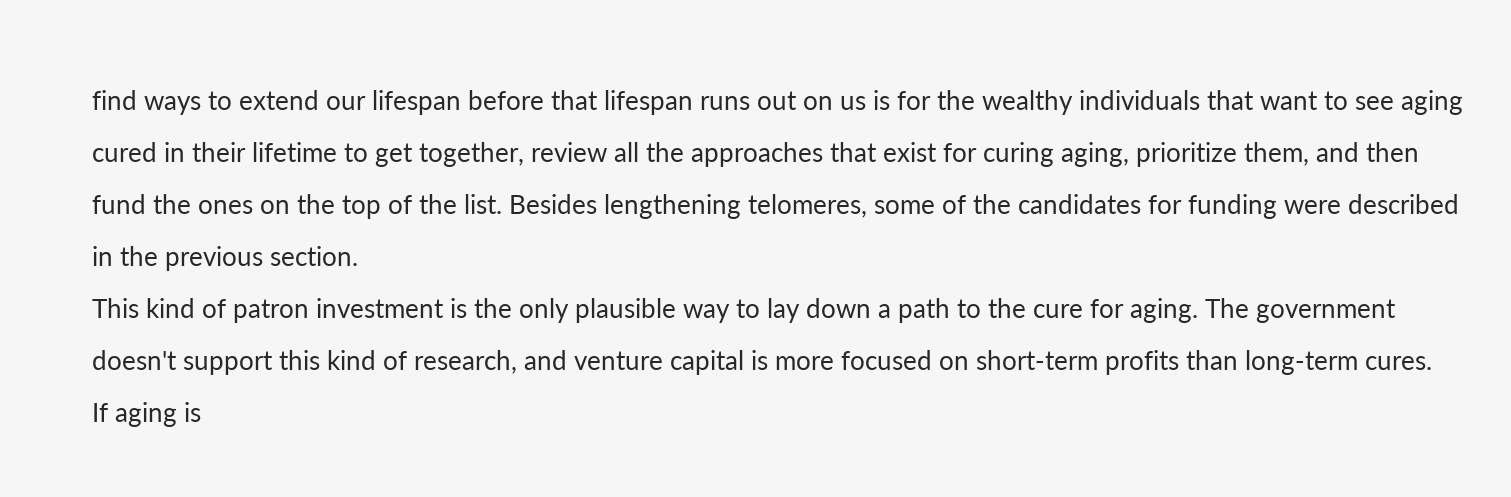find ways to extend our lifespan before that lifespan runs out on us is for the wealthy individuals that want to see aging cured in their lifetime to get together, review all the approaches that exist for curing aging, prioritize them, and then fund the ones on the top of the list. Besides lengthening telomeres, some of the candidates for funding were described in the previous section.
This kind of patron investment is the only plausible way to lay down a path to the cure for aging. The government doesn't support this kind of research, and venture capital is more focused on short-term profits than long-term cures.
If aging is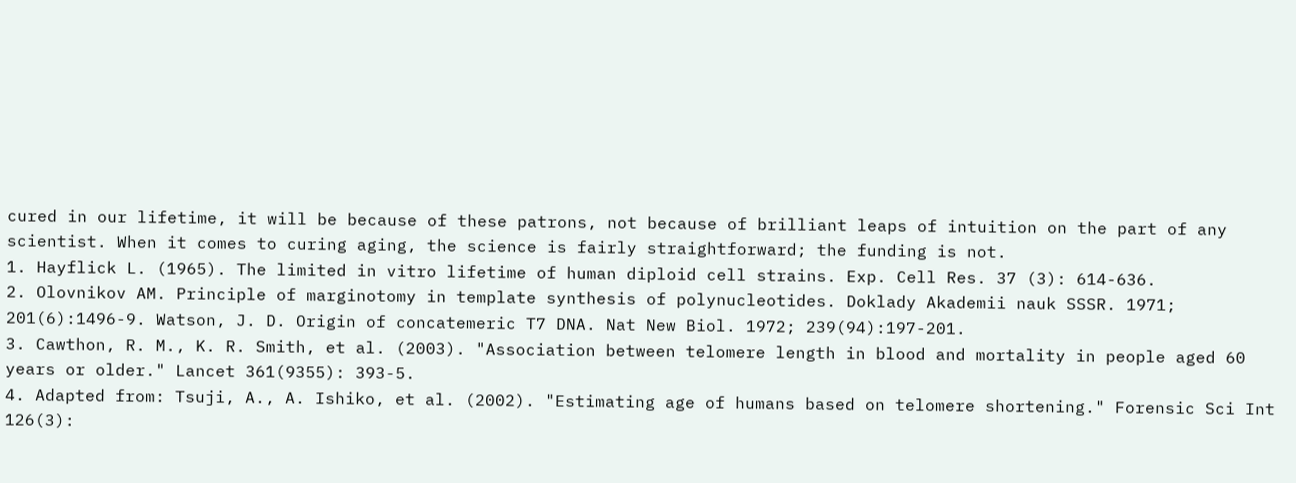cured in our lifetime, it will be because of these patrons, not because of brilliant leaps of intuition on the part of any scientist. When it comes to curing aging, the science is fairly straightforward; the funding is not.
1. Hayflick L. (1965). The limited in vitro lifetime of human diploid cell strains. Exp. Cell Res. 37 (3): 614-636.
2. Olovnikov AM. Principle of marginotomy in template synthesis of polynucleotides. Doklady Akademii nauk SSSR. 1971; 201(6):1496-9. Watson, J. D. Origin of concatemeric T7 DNA. Nat New Biol. 1972; 239(94):197-201.
3. Cawthon, R. M., K. R. Smith, et al. (2003). "Association between telomere length in blood and mortality in people aged 60 years or older." Lancet 361(9355): 393-5.
4. Adapted from: Tsuji, A., A. Ishiko, et al. (2002). "Estimating age of humans based on telomere shortening." Forensic Sci Int 126(3):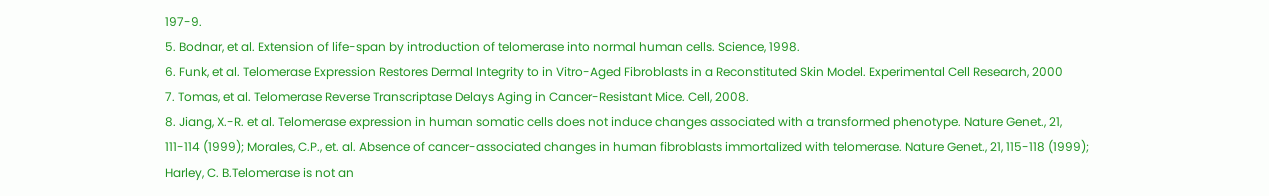197-9.
5. Bodnar, et al. Extension of life-span by introduction of telomerase into normal human cells. Science, 1998.
6. Funk, et al. Telomerase Expression Restores Dermal Integrity to in Vitro-Aged Fibroblasts in a Reconstituted Skin Model. Experimental Cell Research, 2000
7. Tomas, et al. Telomerase Reverse Transcriptase Delays Aging in Cancer-Resistant Mice. Cell, 2008.
8. Jiang, X.-R. et al. Telomerase expression in human somatic cells does not induce changes associated with a transformed phenotype. Nature Genet., 21, 111-114 (1999); Morales, C.P., et. al. Absence of cancer-associated changes in human fibroblasts immortalized with telomerase. Nature Genet., 21, 115-118 (1999); Harley, C. B.Telomerase is not an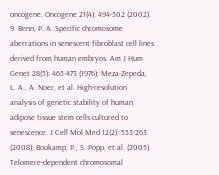oncogene. Oncogene 21(4): 494-502 (2002).
9. Benn, P. A. Specific chromosome aberrations in senescent fibroblast cell lines derived from human embryos. Am J Hum Genet 28(5): 465-473 (1976); Meza-Zepeda, L. A., A. Noer, et al. High-resolution analysis of genetic stability of human adipose tissue stem cells cultured to senescence. J Cell Mol Med 12(2): 553-263 (2008); Boukamp, P., S. Popp, et al. (2005). Telomere-dependent chromosomal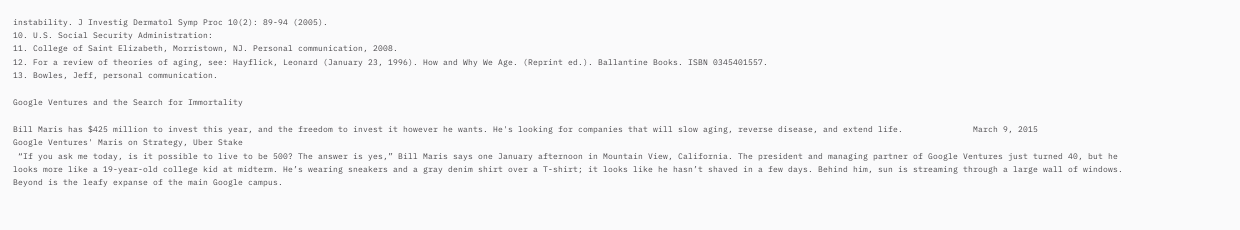instability. J Investig Dermatol Symp Proc 10(2): 89-94 (2005).
10. U.S. Social Security Administration:
11. College of Saint Elizabeth, Morristown, NJ. Personal communication, 2008.
12. For a review of theories of aging, see: Hayflick, Leonard (January 23, 1996). How and Why We Age. (Reprint ed.). Ballantine Books. ISBN 0345401557.
13. Bowles, Jeff, personal communication.

Google Ventures and the Search for Immortality

Bill Maris has $425 million to invest this year, and the freedom to invest it however he wants. He's looking for companies that will slow aging, reverse disease, and extend life.              March 9, 2015
Google Ventures' Maris on Strategy, Uber Stake
 “If you ask me today, is it possible to live to be 500? The answer is yes,” Bill Maris says one January afternoon in Mountain View, California. The president and managing partner of Google Ventures just turned 40, but he looks more like a 19-year-old college kid at midterm. He’s wearing sneakers and a gray denim shirt over a T-shirt; it looks like he hasn’t shaved in a few days. Behind him, sun is streaming through a large wall of windows. Beyond is the leafy expanse of the main Google campus.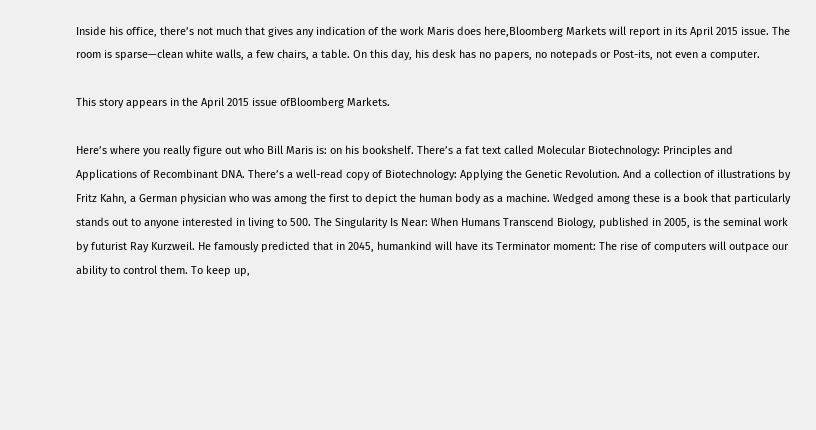Inside his office, there’s not much that gives any indication of the work Maris does here,Bloomberg Markets will report in its April 2015 issue. The room is sparse—clean white walls, a few chairs, a table. On this day, his desk has no papers, no notepads or Post-its, not even a computer.

This story appears in the April 2015 issue ofBloomberg Markets.

Here’s where you really figure out who Bill Maris is: on his bookshelf. There’s a fat text called Molecular Biotechnology: Principles and Applications of Recombinant DNA. There’s a well-read copy of Biotechnology: Applying the Genetic Revolution. And a collection of illustrations by Fritz Kahn, a German physician who was among the first to depict the human body as a machine. Wedged among these is a book that particularly stands out to anyone interested in living to 500. The Singularity Is Near: When Humans Transcend Biology, published in 2005, is the seminal work by futurist Ray Kurzweil. He famously predicted that in 2045, humankind will have its Terminator moment: The rise of computers will outpace our ability to control them. To keep up,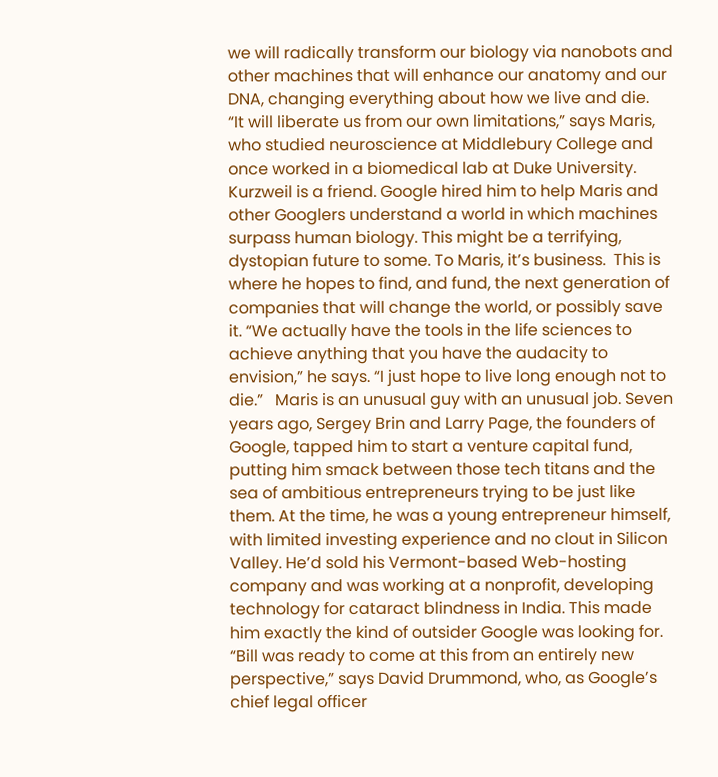we will radically transform our biology via nanobots and other machines that will enhance our anatomy and our DNA, changing everything about how we live and die.
“It will liberate us from our own limitations,” says Maris, who studied neuroscience at Middlebury College and once worked in a biomedical lab at Duke University. Kurzweil is a friend. Google hired him to help Maris and other Googlers understand a world in which machines surpass human biology. This might be a terrifying, dystopian future to some. To Maris, it’s business.  This is where he hopes to find, and fund, the next generation of companies that will change the world, or possibly save it. “We actually have the tools in the life sciences to achieve anything that you have the audacity to envision,” he says. “I just hope to live long enough not to die.”   Maris is an unusual guy with an unusual job. Seven years ago, Sergey Brin and Larry Page, the founders of Google, tapped him to start a venture capital fund, putting him smack between those tech titans and the sea of ambitious entrepreneurs trying to be just like them. At the time, he was a young entrepreneur himself, with limited investing experience and no clout in Silicon Valley. He’d sold his Vermont-based Web-hosting company and was working at a nonprofit, developing technology for cataract blindness in India. This made him exactly the kind of outsider Google was looking for. “Bill was ready to come at this from an entirely new perspective,” says David Drummond, who, as Google’s chief legal officer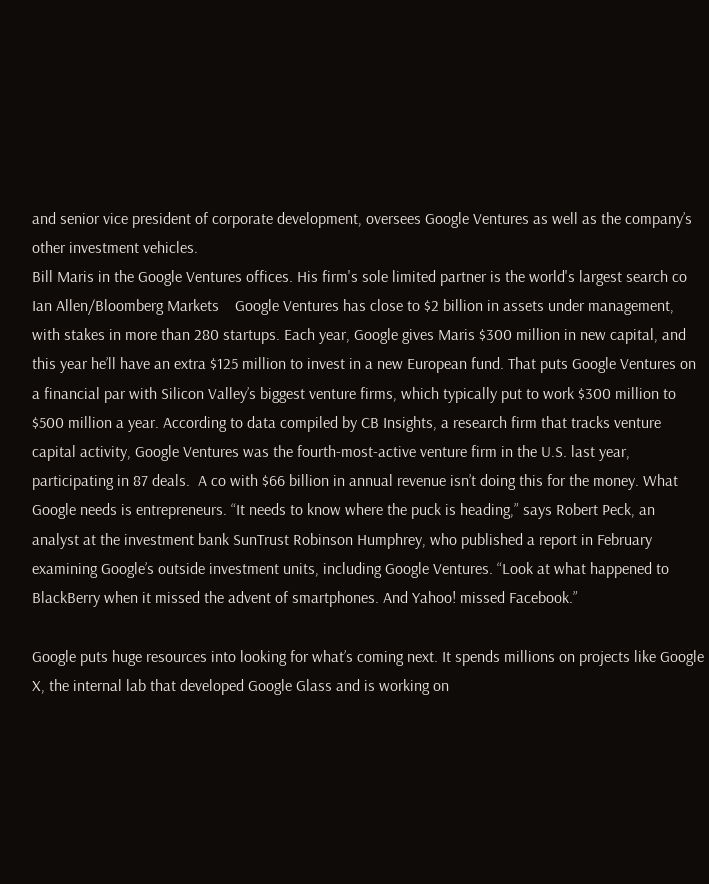and senior vice president of corporate development, oversees Google Ventures as well as the company’s other investment vehicles.
Bill Maris in the Google Ventures offices. His firm's sole limited partner is the world's largest search co
Ian Allen/Bloomberg Markets    Google Ventures has close to $2 billion in assets under management, with stakes in more than 280 startups. Each year, Google gives Maris $300 million in new capital, and this year he’ll have an extra $125 million to invest in a new European fund. That puts Google Ventures on a financial par with Silicon Valley’s biggest venture firms, which typically put to work $300 million to $500 million a year. According to data compiled by CB Insights, a research firm that tracks venture capital activity, Google Ventures was the fourth-most-active venture firm in the U.S. last year, participating in 87 deals.  A co with $66 billion in annual revenue isn’t doing this for the money. What Google needs is entrepreneurs. “It needs to know where the puck is heading,” says Robert Peck, an analyst at the investment bank SunTrust Robinson Humphrey, who published a report in February examining Google’s outside investment units, including Google Ventures. “Look at what happened to BlackBerry when it missed the advent of smartphones. And Yahoo! missed Facebook.”

Google puts huge resources into looking for what’s coming next. It spends millions on projects like Google X, the internal lab that developed Google Glass and is working on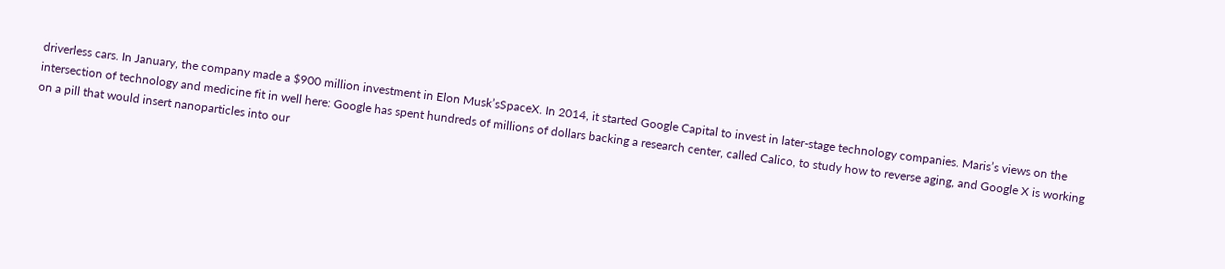driverless cars. In January, the company made a $900 million investment in Elon Musk’sSpaceX. In 2014, it started Google Capital to invest in later-stage technology companies. Maris’s views on the intersection of technology and medicine fit in well here: Google has spent hundreds of millions of dollars backing a research center, called Calico, to study how to reverse aging, and Google X is working on a pill that would insert nanoparticles into our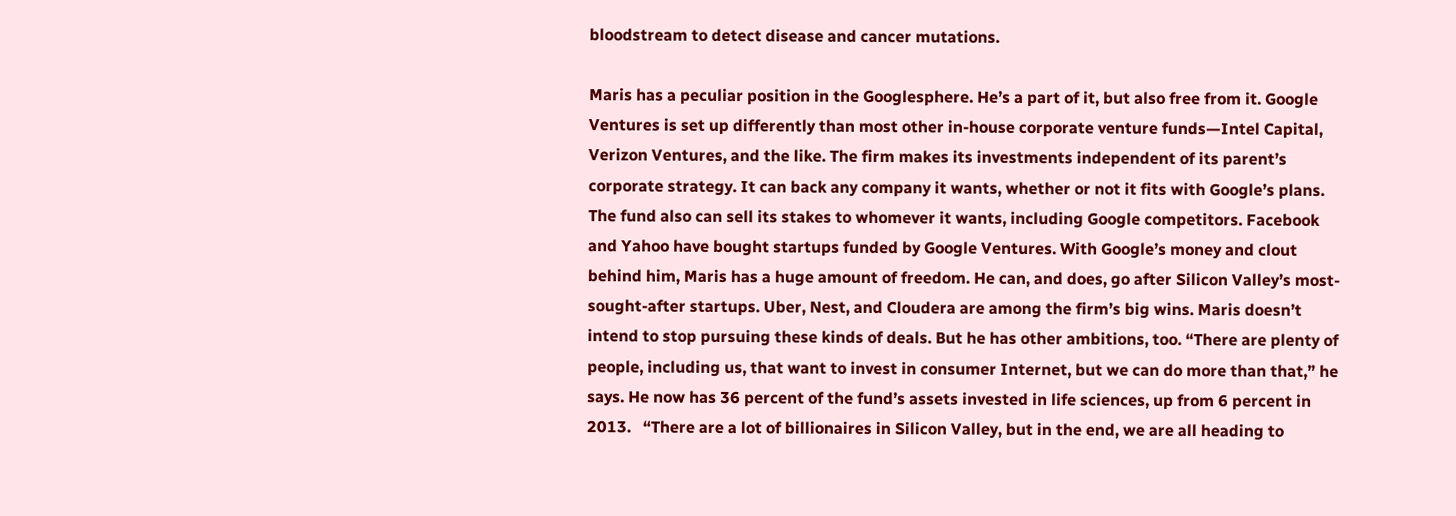bloodstream to detect disease and cancer mutations.

Maris has a peculiar position in the Googlesphere. He’s a part of it, but also free from it. Google Ventures is set up differently than most other in-house corporate venture funds—Intel Capital, Verizon Ventures, and the like. The firm makes its investments independent of its parent’s corporate strategy. It can back any company it wants, whether or not it fits with Google’s plans. The fund also can sell its stakes to whomever it wants, including Google competitors. Facebook and Yahoo have bought startups funded by Google Ventures. With Google’s money and clout behind him, Maris has a huge amount of freedom. He can, and does, go after Silicon Valley’s most-sought-after startups. Uber, Nest, and Cloudera are among the firm’s big wins. Maris doesn’t intend to stop pursuing these kinds of deals. But he has other ambitions, too. “There are plenty of people, including us, that want to invest in consumer Internet, but we can do more than that,” he says. He now has 36 percent of the fund’s assets invested in life sciences, up from 6 percent in 2013.   “There are a lot of billionaires in Silicon Valley, but in the end, we are all heading to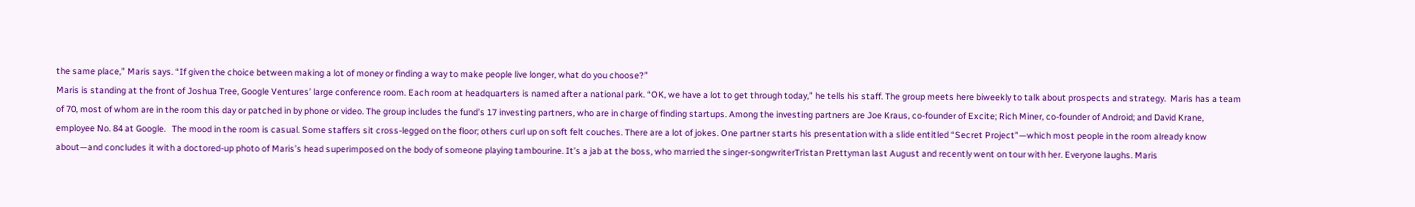the same place,” Maris says. “If given the choice between making a lot of money or finding a way to make people live longer, what do you choose?”
Maris is standing at the front of Joshua Tree, Google Ventures’ large conference room. Each room at headquarters is named after a national park. “OK, we have a lot to get through today,” he tells his staff. The group meets here biweekly to talk about prospects and strategy.  Maris has a team of 70, most of whom are in the room this day or patched in by phone or video. The group includes the fund’s 17 investing partners, who are in charge of finding startups. Among the investing partners are Joe Kraus, co-founder of Excite; Rich Miner, co-founder of Android; and David Krane, employee No. 84 at Google.   The mood in the room is casual. Some staffers sit cross-legged on the floor; others curl up on soft felt couches. There are a lot of jokes. One partner starts his presentation with a slide entitled “Secret Project”—which most people in the room already know about—and concludes it with a doctored-up photo of Maris’s head superimposed on the body of someone playing tambourine. It’s a jab at the boss, who married the singer-songwriterTristan Prettyman last August and recently went on tour with her. Everyone laughs. Maris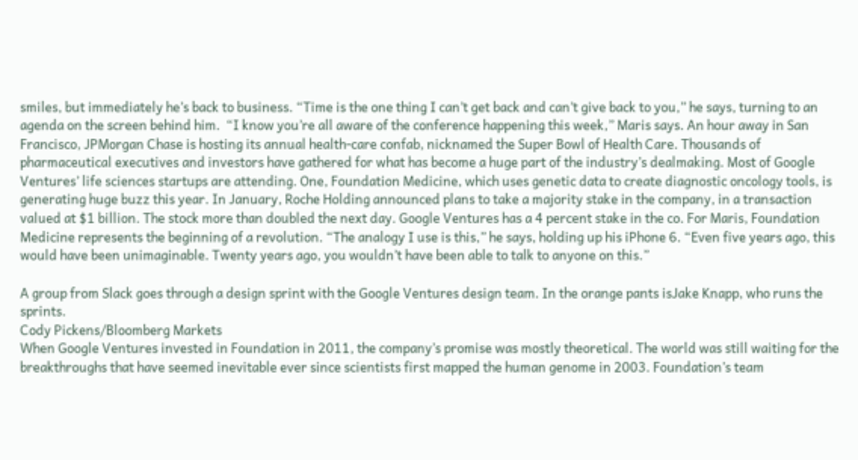smiles, but immediately he’s back to business. “Time is the one thing I can’t get back and can’t give back to you,” he says, turning to an agenda on the screen behind him.  “I know you’re all aware of the conference happening this week,” Maris says. An hour away in San Francisco, JPMorgan Chase is hosting its annual health-care confab, nicknamed the Super Bowl of Health Care. Thousands of pharmaceutical executives and investors have gathered for what has become a huge part of the industry’s dealmaking. Most of Google Ventures’ life sciences startups are attending. One, Foundation Medicine, which uses genetic data to create diagnostic oncology tools, is generating huge buzz this year. In January, Roche Holding announced plans to take a majority stake in the company, in a transaction valued at $1 billion. The stock more than doubled the next day. Google Ventures has a 4 percent stake in the co. For Maris, Foundation Medicine represents the beginning of a revolution. “The analogy I use is this,” he says, holding up his iPhone 6. “Even five years ago, this would have been unimaginable. Twenty years ago, you wouldn’t have been able to talk to anyone on this.”

A group from Slack goes through a design sprint with the Google Ventures design team. In the orange pants isJake Knapp, who runs the sprints.
Cody Pickens/Bloomberg Markets
When Google Ventures invested in Foundation in 2011, the company’s promise was mostly theoretical. The world was still waiting for the breakthroughs that have seemed inevitable ever since scientists first mapped the human genome in 2003. Foundation’s team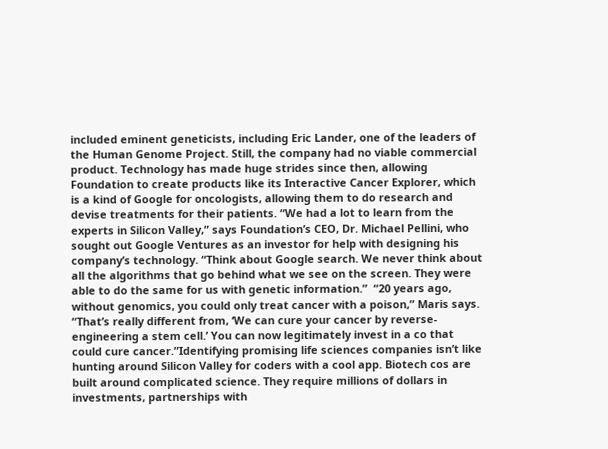included eminent geneticists, including Eric Lander, one of the leaders of the Human Genome Project. Still, the company had no viable commercial product. Technology has made huge strides since then, allowing Foundation to create products like its Interactive Cancer Explorer, which is a kind of Google for oncologists, allowing them to do research and devise treatments for their patients. “We had a lot to learn from the experts in Silicon Valley,” says Foundation’s CEO, Dr. Michael Pellini, who sought out Google Ventures as an investor for help with designing his company’s technology. “Think about Google search. We never think about all the algorithms that go behind what we see on the screen. They were able to do the same for us with genetic information.”  “20 years ago, without genomics, you could only treat cancer with a poison,” Maris says. “That’s really different from, ‘We can cure your cancer by reverse-engineering a stem cell.’ You can now legitimately invest in a co that could cure cancer.”Identifying promising life sciences companies isn’t like hunting around Silicon Valley for coders with a cool app. Biotech cos are built around complicated science. They require millions of dollars in investments, partnerships with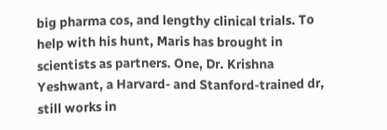big pharma cos, and lengthy clinical trials. To help with his hunt, Maris has brought in scientists as partners. One, Dr. Krishna Yeshwant, a Harvard- and Stanford-trained dr, still works in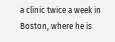a clinic twice a week in Boston, where he is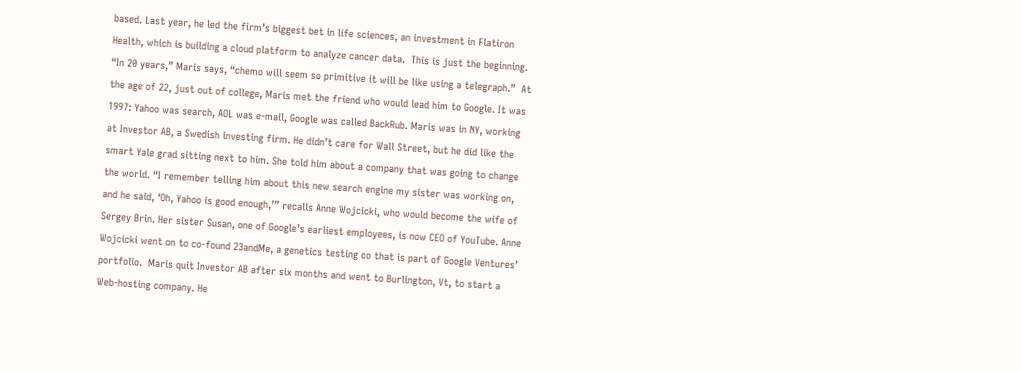based. Last year, he led the firm’s biggest bet in life sciences, an investment in Flatiron Health, which is building a cloud platform to analyze cancer data.  This is just the beginning. “In 20 years,” Maris says, “chemo will seem so primitive it will be like using a telegraph.”  At the age of 22, just out of college, Maris met the friend who would lead him to Google. It was 1997: Yahoo was search, AOL was e-mail, Google was called BackRub. Maris was in NY, working at Investor AB, a Swedish investing firm. He didn’t care for Wall Street, but he did like the smart Yale grad sitting next to him. She told him about a company that was going to change the world. “I remember telling him about this new search engine my sister was working on, and he said, ‘Oh, Yahoo is good enough,’” recalls Anne Wojcicki, who would become the wife of Sergey Brin. Her sister Susan, one of Google’s earliest employees, is now CEO of YouTube. Anne Wojcicki went on to co-found 23andMe, a genetics testing co that is part of Google Ventures’ portfolio.  Maris quit Investor AB after six months and went to Burlington, Vt, to start a Web-hosting company. He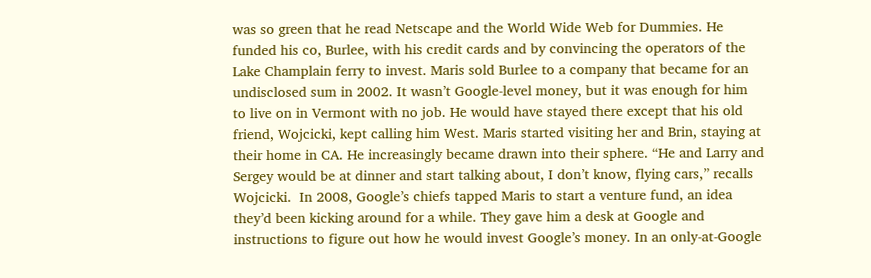was so green that he read Netscape and the World Wide Web for Dummies. He funded his co, Burlee, with his credit cards and by convincing the operators of the Lake Champlain ferry to invest. Maris sold Burlee to a company that became for an undisclosed sum in 2002. It wasn’t Google-level money, but it was enough for him to live on in Vermont with no job. He would have stayed there except that his old friend, Wojcicki, kept calling him West. Maris started visiting her and Brin, staying at their home in CA. He increasingly became drawn into their sphere. “He and Larry and Sergey would be at dinner and start talking about, I don’t know, flying cars,” recalls Wojcicki.  In 2008, Google’s chiefs tapped Maris to start a venture fund, an idea they’d been kicking around for a while. They gave him a desk at Google and instructions to figure out how he would invest Google’s money. In an only-at-Google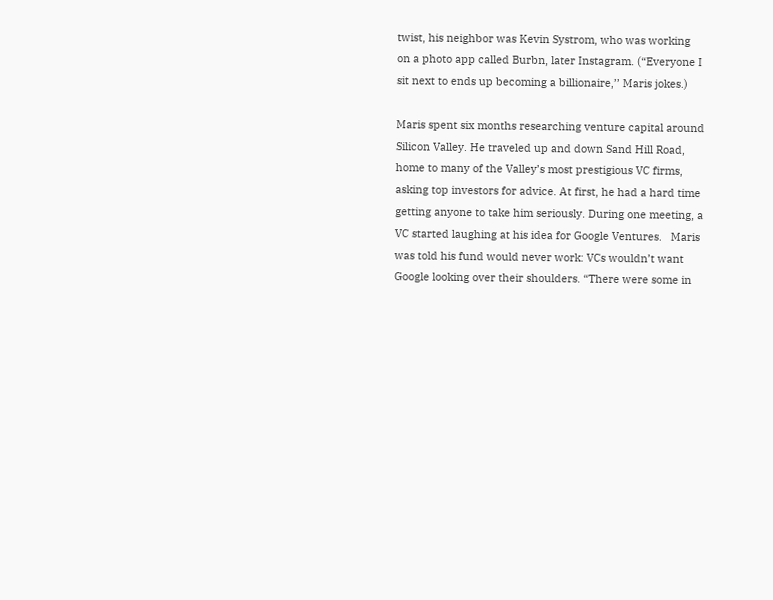twist, his neighbor was Kevin Systrom, who was working on a photo app called Burbn, later Instagram. (“Everyone I sit next to ends up becoming a billionaire,’’ Maris jokes.)

Maris spent six months researching venture capital around Silicon Valley. He traveled up and down Sand Hill Road, home to many of the Valley’s most prestigious VC firms, asking top investors for advice. At first, he had a hard time getting anyone to take him seriously. During one meeting, a VC started laughing at his idea for Google Ventures.   Maris was told his fund would never work: VCs wouldn’t want Google looking over their shoulders. “There were some in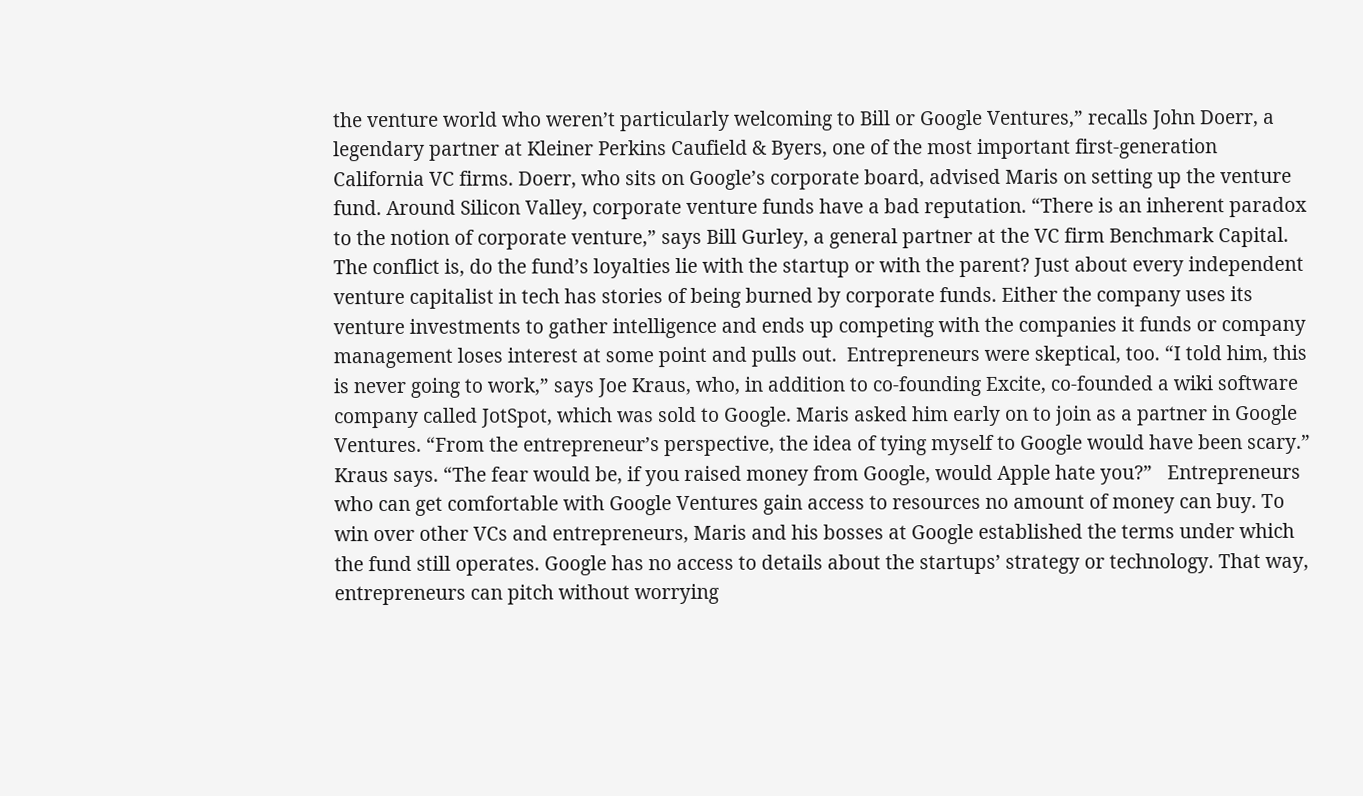the venture world who weren’t particularly welcoming to Bill or Google Ventures,” recalls John Doerr, a legendary partner at Kleiner Perkins Caufield & Byers, one of the most important first-generation California VC firms. Doerr, who sits on Google’s corporate board, advised Maris on setting up the venture fund. Around Silicon Valley, corporate venture funds have a bad reputation. “There is an inherent paradox to the notion of corporate venture,” says Bill Gurley, a general partner at the VC firm Benchmark Capital. The conflict is, do the fund’s loyalties lie with the startup or with the parent? Just about every independent venture capitalist in tech has stories of being burned by corporate funds. Either the company uses its venture investments to gather intelligence and ends up competing with the companies it funds or company management loses interest at some point and pulls out.  Entrepreneurs were skeptical, too. “I told him, this is never going to work,” says Joe Kraus, who, in addition to co-founding Excite, co-founded a wiki software company called JotSpot, which was sold to Google. Maris asked him early on to join as a partner in Google Ventures. “From the entrepreneur’s perspective, the idea of tying myself to Google would have been scary.” Kraus says. “The fear would be, if you raised money from Google, would Apple hate you?”   Entrepreneurs who can get comfortable with Google Ventures gain access to resources no amount of money can buy. To win over other VCs and entrepreneurs, Maris and his bosses at Google established the terms under which the fund still operates. Google has no access to details about the startups’ strategy or technology. That way, entrepreneurs can pitch without worrying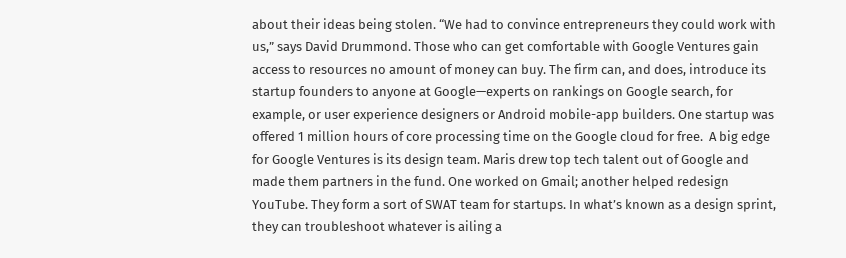about their ideas being stolen. “We had to convince entrepreneurs they could work with us,” says David Drummond. Those who can get comfortable with Google Ventures gain access to resources no amount of money can buy. The firm can, and does, introduce its startup founders to anyone at Google—experts on rankings on Google search, for example, or user experience designers or Android mobile-app builders. One startup was offered 1 million hours of core processing time on the Google cloud for free.  A big edge for Google Ventures is its design team. Maris drew top tech talent out of Google and made them partners in the fund. One worked on Gmail; another helped redesign YouTube. They form a sort of SWAT team for startups. In what’s known as a design sprint, they can troubleshoot whatever is ailing a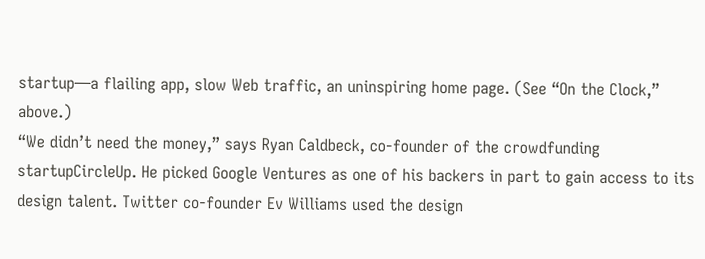startup—a flailing app, slow Web traffic, an uninspiring home page. (See “On the Clock,” above.)
“We didn’t need the money,” says Ryan Caldbeck, co-founder of the crowdfunding startupCircleUp. He picked Google Ventures as one of his backers in part to gain access to its design talent. Twitter co-founder Ev Williams used the design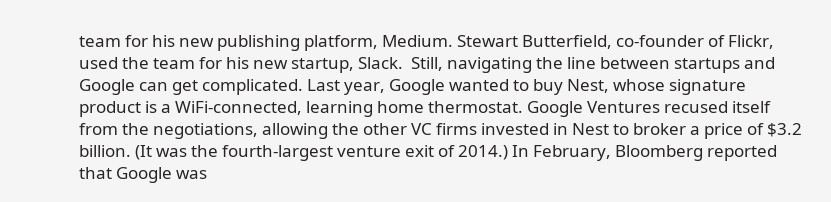team for his new publishing platform, Medium. Stewart Butterfield, co-founder of Flickr, used the team for his new startup, Slack.  Still, navigating the line between startups and Google can get complicated. Last year, Google wanted to buy Nest, whose signature product is a WiFi-connected, learning home thermostat. Google Ventures recused itself from the negotiations, allowing the other VC firms invested in Nest to broker a price of $3.2 billion. (It was the fourth-largest venture exit of 2014.) In February, Bloomberg reported that Google was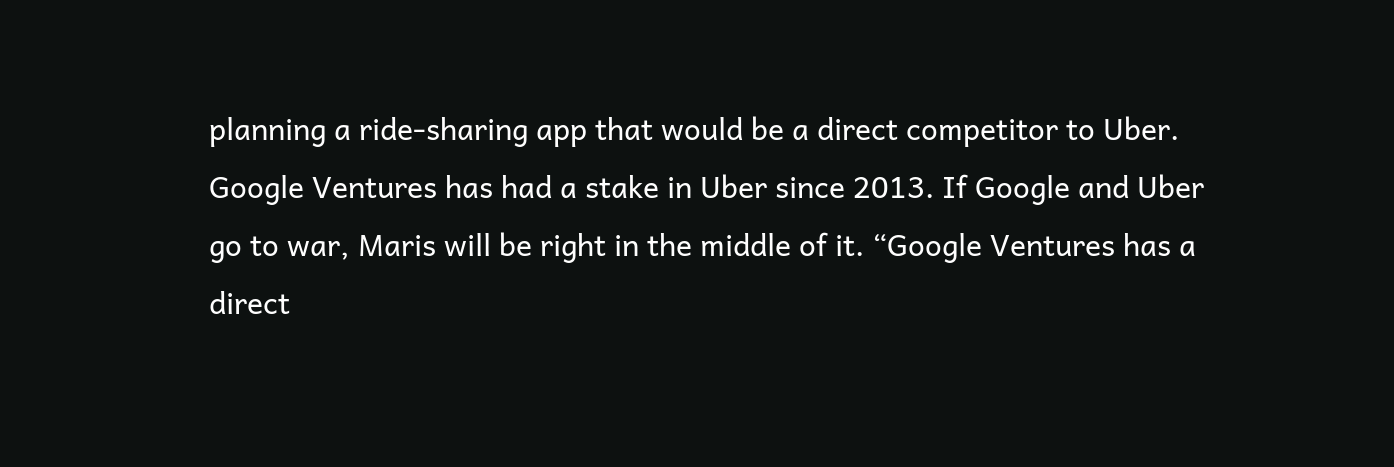planning a ride-sharing app that would be a direct competitor to Uber. Google Ventures has had a stake in Uber since 2013. If Google and Uber go to war, Maris will be right in the middle of it. “Google Ventures has a direct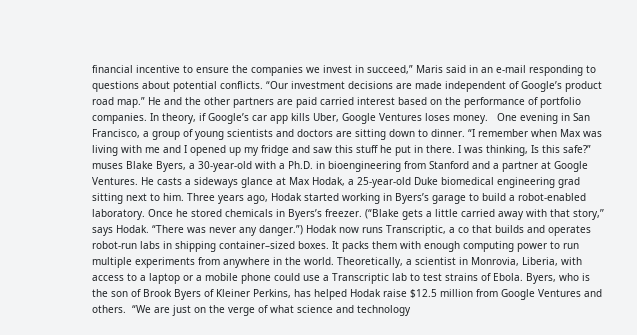financial incentive to ensure the companies we invest in succeed,” Maris said in an e-mail responding to questions about potential conflicts. “Our investment decisions are made independent of Google’s product road map.” He and the other partners are paid carried interest based on the performance of portfolio companies. In theory, if Google’s car app kills Uber, Google Ventures loses money.   One evening in San Francisco, a group of young scientists and doctors are sitting down to dinner. “I remember when Max was living with me and I opened up my fridge and saw this stuff he put in there. I was thinking, Is this safe?” muses Blake Byers, a 30-year-old with a Ph.D. in bioengineering from Stanford and a partner at Google Ventures. He casts a sideways glance at Max Hodak, a 25-year-old Duke biomedical engineering grad sitting next to him. Three years ago, Hodak started working in Byers’s garage to build a robot-enabled laboratory. Once he stored chemicals in Byers’s freezer. (“Blake gets a little carried away with that story,’’ says Hodak. “There was never any danger.”) Hodak now runs Transcriptic, a co that builds and operates robot-run labs in shipping container–sized boxes. It packs them with enough computing power to run multiple experiments from anywhere in the world. Theoretically, a scientist in Monrovia, Liberia, with access to a laptop or a mobile phone could use a Transcriptic lab to test strains of Ebola. Byers, who is the son of Brook Byers of Kleiner Perkins, has helped Hodak raise $12.5 million from Google Ventures and others.  “We are just on the verge of what science and technology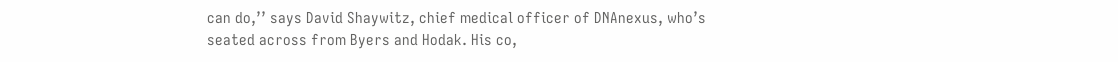can do,’’ says David Shaywitz, chief medical officer of DNAnexus, who’s seated across from Byers and Hodak. His co,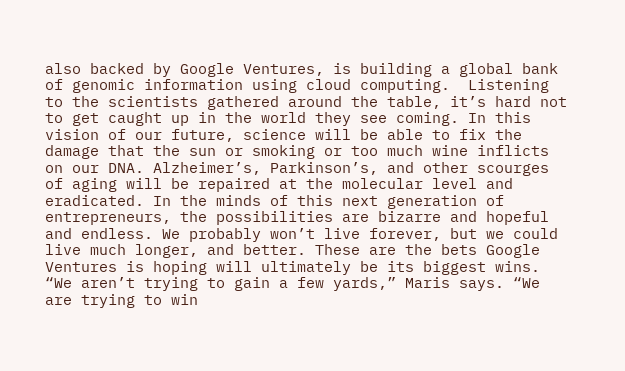also backed by Google Ventures, is building a global bank of genomic information using cloud computing.  Listening to the scientists gathered around the table, it’s hard not to get caught up in the world they see coming. In this vision of our future, science will be able to fix the damage that the sun or smoking or too much wine inflicts on our DNA. Alzheimer’s, Parkinson’s, and other scourges of aging will be repaired at the molecular level and eradicated. In the minds of this next generation of entrepreneurs, the possibilities are bizarre and hopeful and endless. We probably won’t live forever, but we could live much longer, and better. These are the bets Google Ventures is hoping will ultimately be its biggest wins. “We aren’t trying to gain a few yards,” Maris says. “We are trying to win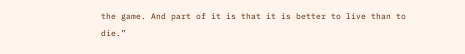the game. And part of it is that it is better to live than to die.”